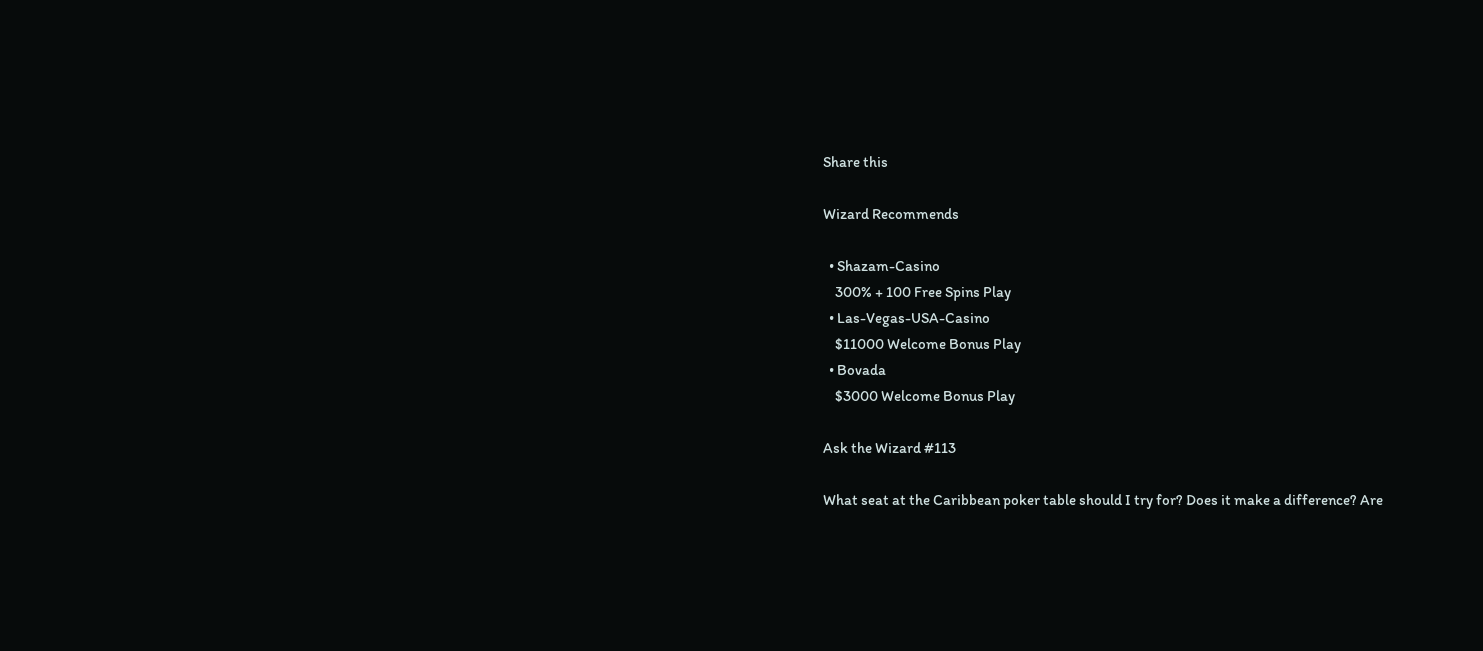Share this

Wizard Recommends

  • Shazam-Casino
    300% + 100 Free Spins Play
  • Las-Vegas-USA-Casino
    $11000 Welcome Bonus Play
  • Bovada
    $3000 Welcome Bonus Play

Ask the Wizard #113

What seat at the Caribbean poker table should I try for? Does it make a difference? Are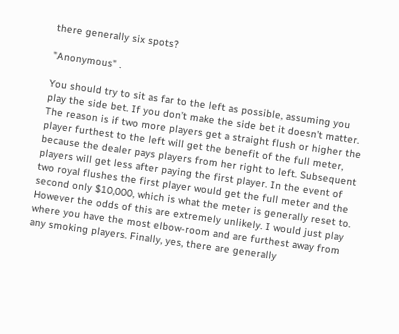there generally six spots?

"Anonymous" .

You should try to sit as far to the left as possible, assuming you play the side bet. If you don’t make the side bet it doesn’t matter. The reason is if two more players get a straight flush or higher the player furthest to the left will get the benefit of the full meter, because the dealer pays players from her right to left. Subsequent players will get less after paying the first player. In the event of two royal flushes the first player would get the full meter and the second only $10,000, which is what the meter is generally reset to. However the odds of this are extremely unlikely. I would just play where you have the most elbow-room and are furthest away from any smoking players. Finally, yes, there are generally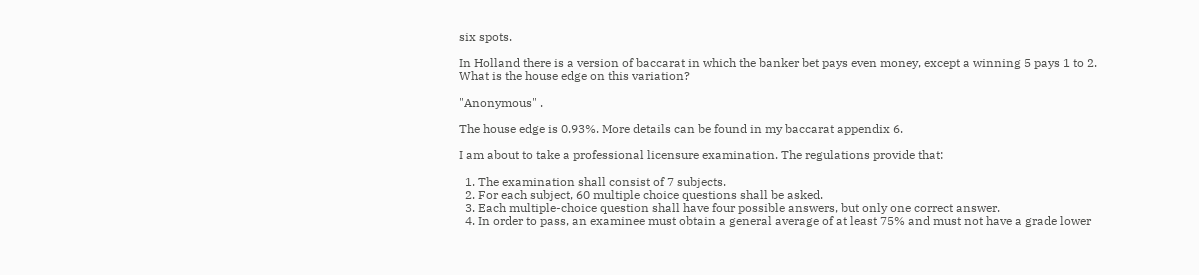six spots.

In Holland there is a version of baccarat in which the banker bet pays even money, except a winning 5 pays 1 to 2. What is the house edge on this variation?

"Anonymous" .

The house edge is 0.93%. More details can be found in my baccarat appendix 6.

I am about to take a professional licensure examination. The regulations provide that:

  1. The examination shall consist of 7 subjects.
  2. For each subject, 60 multiple choice questions shall be asked.
  3. Each multiple-choice question shall have four possible answers, but only one correct answer.
  4. In order to pass, an examinee must obtain a general average of at least 75% and must not have a grade lower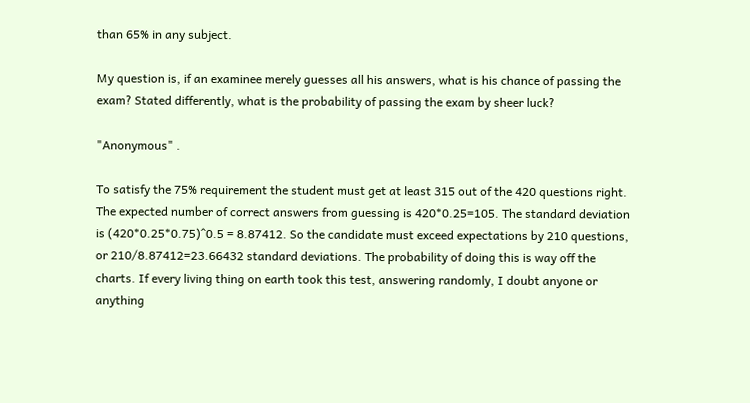than 65% in any subject.

My question is, if an examinee merely guesses all his answers, what is his chance of passing the exam? Stated differently, what is the probability of passing the exam by sheer luck?

"Anonymous" .

To satisfy the 75% requirement the student must get at least 315 out of the 420 questions right. The expected number of correct answers from guessing is 420*0.25=105. The standard deviation is (420*0.25*0.75)^0.5 = 8.87412. So the candidate must exceed expectations by 210 questions, or 210/8.87412=23.66432 standard deviations. The probability of doing this is way off the charts. If every living thing on earth took this test, answering randomly, I doubt anyone or anything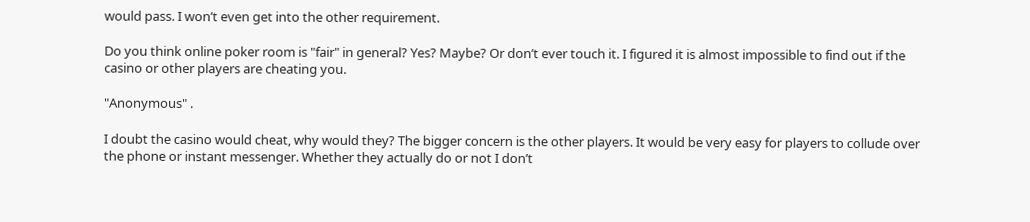would pass. I won’t even get into the other requirement.

Do you think online poker room is "fair" in general? Yes? Maybe? Or don’t ever touch it. I figured it is almost impossible to find out if the casino or other players are cheating you.

"Anonymous" .

I doubt the casino would cheat, why would they? The bigger concern is the other players. It would be very easy for players to collude over the phone or instant messenger. Whether they actually do or not I don’t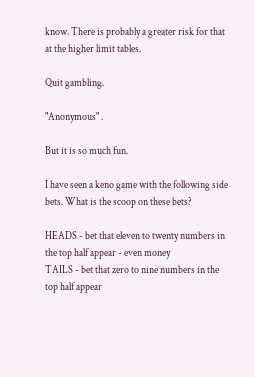know. There is probably a greater risk for that at the higher limit tables.

Quit gambling.

"Anonymous" .

But it is so much fun.

I have seen a keno game with the following side bets. What is the scoop on these bets?

HEADS - bet that eleven to twenty numbers in the top half appear - even money
TAILS - bet that zero to nine numbers in the top half appear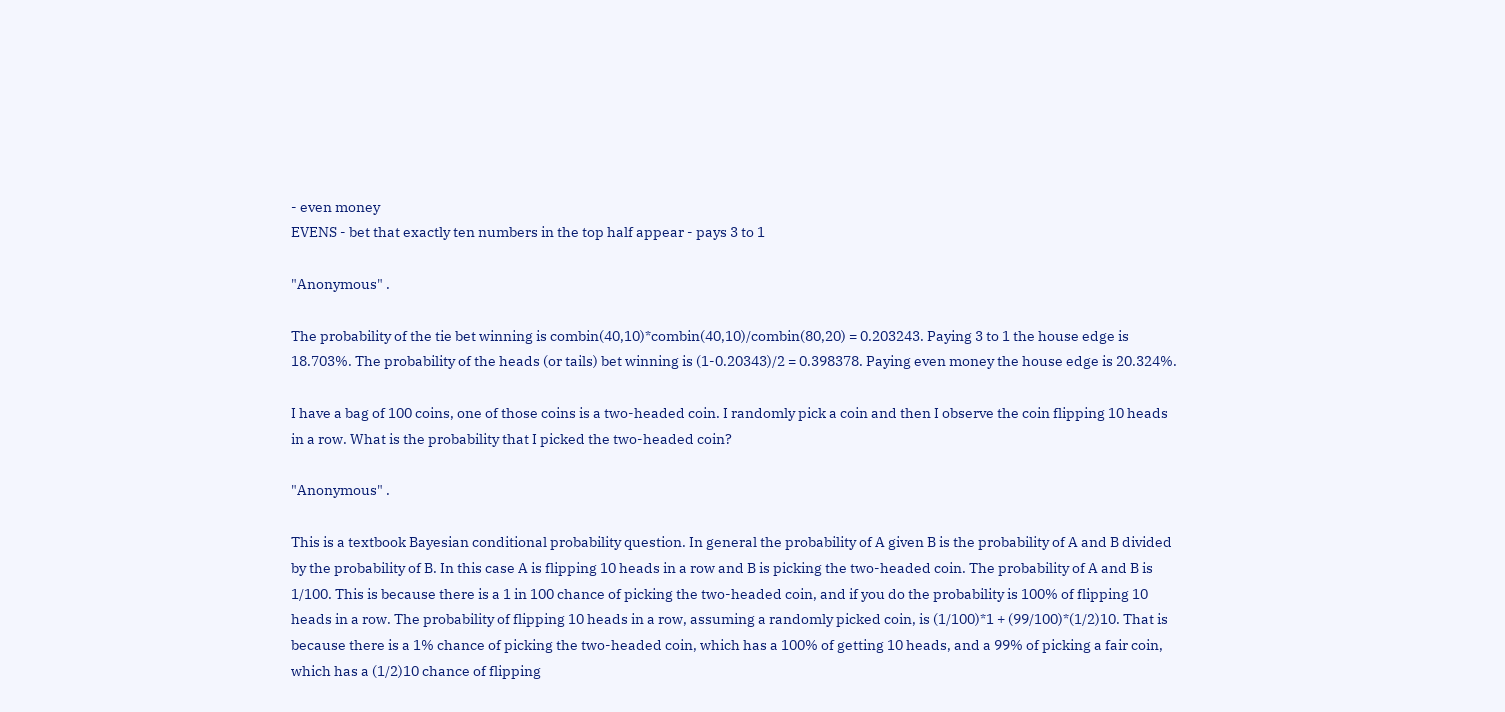- even money
EVENS - bet that exactly ten numbers in the top half appear - pays 3 to 1

"Anonymous" .

The probability of the tie bet winning is combin(40,10)*combin(40,10)/combin(80,20) = 0.203243. Paying 3 to 1 the house edge is 18.703%. The probability of the heads (or tails) bet winning is (1-0.20343)/2 = 0.398378. Paying even money the house edge is 20.324%.

I have a bag of 100 coins, one of those coins is a two-headed coin. I randomly pick a coin and then I observe the coin flipping 10 heads in a row. What is the probability that I picked the two-headed coin?

"Anonymous" .

This is a textbook Bayesian conditional probability question. In general the probability of A given B is the probability of A and B divided by the probability of B. In this case A is flipping 10 heads in a row and B is picking the two-headed coin. The probability of A and B is 1/100. This is because there is a 1 in 100 chance of picking the two-headed coin, and if you do the probability is 100% of flipping 10 heads in a row. The probability of flipping 10 heads in a row, assuming a randomly picked coin, is (1/100)*1 + (99/100)*(1/2)10. That is because there is a 1% chance of picking the two-headed coin, which has a 100% of getting 10 heads, and a 99% of picking a fair coin, which has a (1/2)10 chance of flipping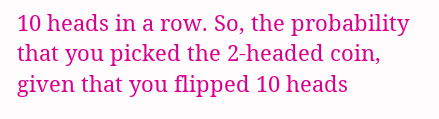10 heads in a row. So, the probability that you picked the 2-headed coin, given that you flipped 10 heads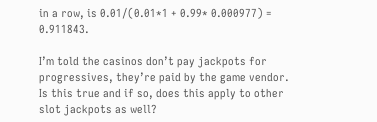in a row, is 0.01/(0.01*1 + 0.99* 0.000977) = 0.911843.

I’m told the casinos don’t pay jackpots for progressives, they’re paid by the game vendor. Is this true and if so, does this apply to other slot jackpots as well?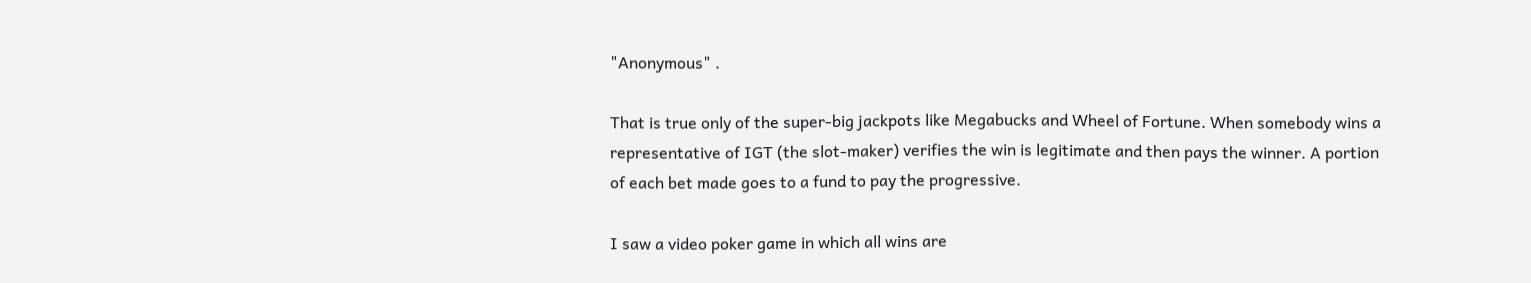"Anonymous" .

That is true only of the super-big jackpots like Megabucks and Wheel of Fortune. When somebody wins a representative of IGT (the slot-maker) verifies the win is legitimate and then pays the winner. A portion of each bet made goes to a fund to pay the progressive.

I saw a video poker game in which all wins are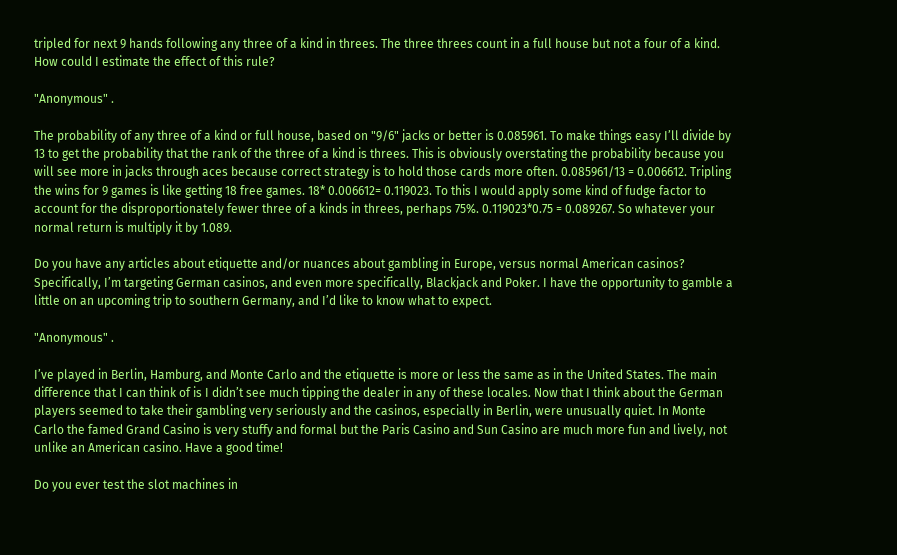tripled for next 9 hands following any three of a kind in threes. The three threes count in a full house but not a four of a kind. How could I estimate the effect of this rule?

"Anonymous" .

The probability of any three of a kind or full house, based on "9/6" jacks or better is 0.085961. To make things easy I’ll divide by 13 to get the probability that the rank of the three of a kind is threes. This is obviously overstating the probability because you will see more in jacks through aces because correct strategy is to hold those cards more often. 0.085961/13 = 0.006612. Tripling the wins for 9 games is like getting 18 free games. 18* 0.006612= 0.119023. To this I would apply some kind of fudge factor to account for the disproportionately fewer three of a kinds in threes, perhaps 75%. 0.119023*0.75 = 0.089267. So whatever your normal return is multiply it by 1.089.

Do you have any articles about etiquette and/or nuances about gambling in Europe, versus normal American casinos? Specifically, I’m targeting German casinos, and even more specifically, Blackjack and Poker. I have the opportunity to gamble a little on an upcoming trip to southern Germany, and I’d like to know what to expect.

"Anonymous" .

I’ve played in Berlin, Hamburg, and Monte Carlo and the etiquette is more or less the same as in the United States. The main difference that I can think of is I didn’t see much tipping the dealer in any of these locales. Now that I think about the German players seemed to take their gambling very seriously and the casinos, especially in Berlin, were unusually quiet. In Monte Carlo the famed Grand Casino is very stuffy and formal but the Paris Casino and Sun Casino are much more fun and lively, not unlike an American casino. Have a good time!

Do you ever test the slot machines in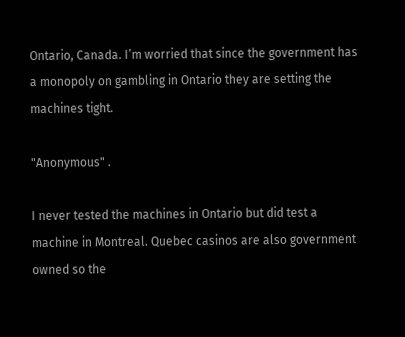Ontario, Canada. I’m worried that since the government has a monopoly on gambling in Ontario they are setting the machines tight.

"Anonymous" .

I never tested the machines in Ontario but did test a machine in Montreal. Quebec casinos are also government owned so the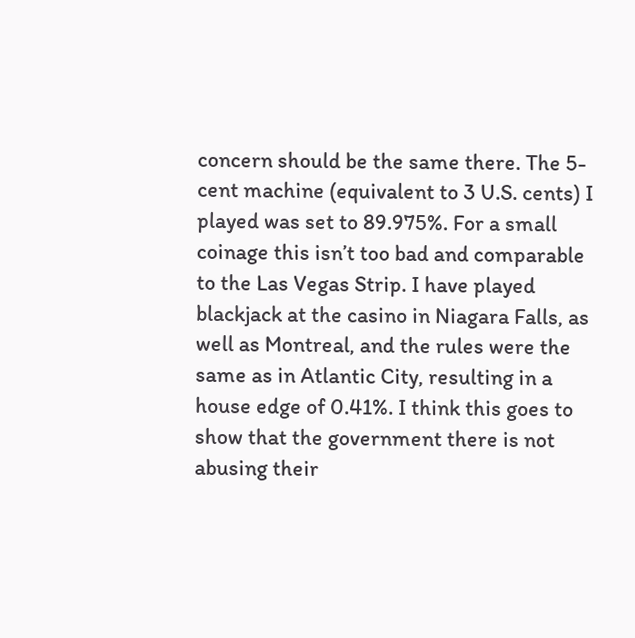concern should be the same there. The 5-cent machine (equivalent to 3 U.S. cents) I played was set to 89.975%. For a small coinage this isn’t too bad and comparable to the Las Vegas Strip. I have played blackjack at the casino in Niagara Falls, as well as Montreal, and the rules were the same as in Atlantic City, resulting in a house edge of 0.41%. I think this goes to show that the government there is not abusing their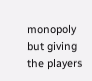monopoly but giving the players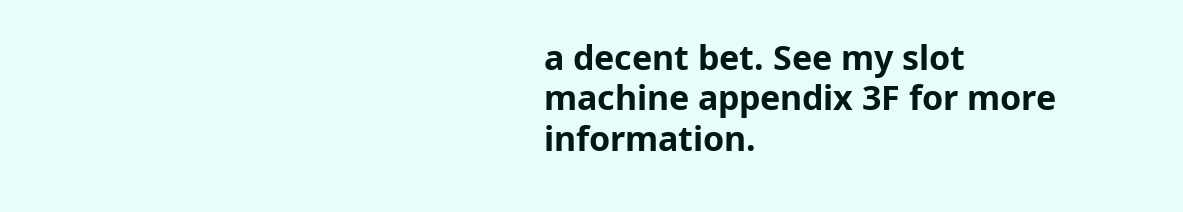a decent bet. See my slot machine appendix 3F for more information.